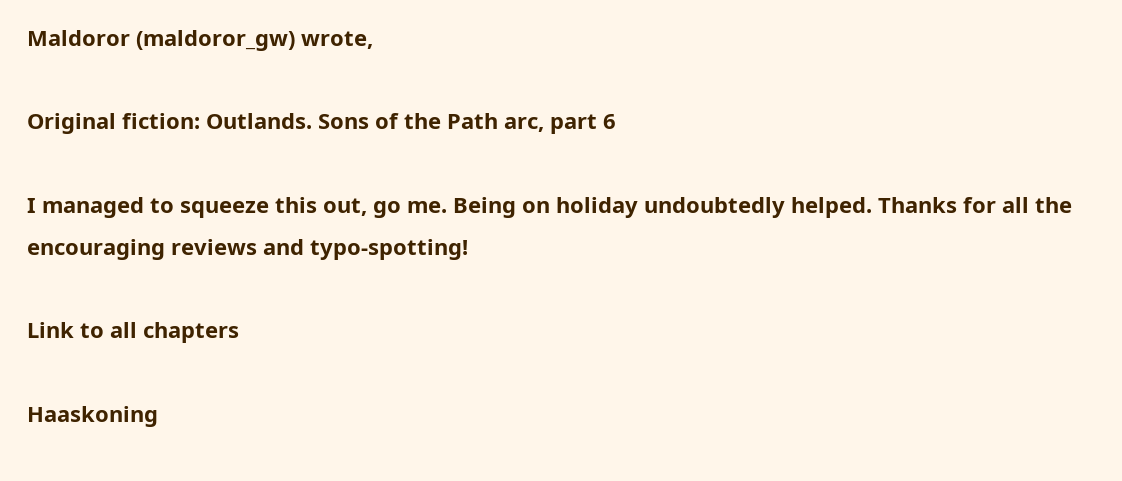Maldoror (maldoror_gw) wrote,

Original fiction: Outlands. Sons of the Path arc, part 6

I managed to squeeze this out, go me. Being on holiday undoubtedly helped. Thanks for all the encouraging reviews and typo-spotting!

Link to all chapters

Haaskoning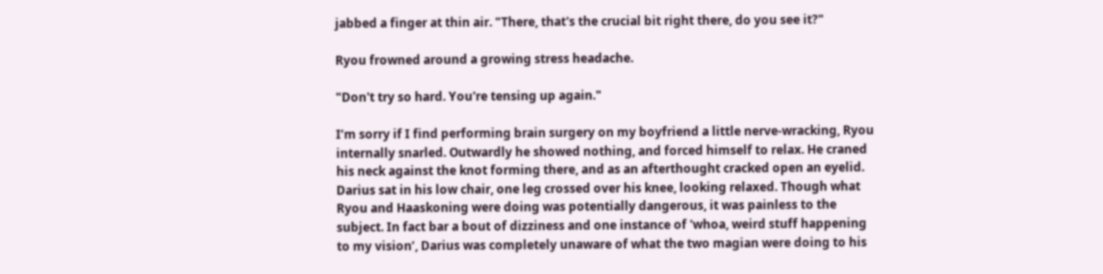jabbed a finger at thin air. "There, that's the crucial bit right there, do you see it?"

Ryou frowned around a growing stress headache.

"Don't try so hard. You're tensing up again."

I’m sorry if I find performing brain surgery on my boyfriend a little nerve-wracking, Ryou internally snarled. Outwardly he showed nothing, and forced himself to relax. He craned his neck against the knot forming there, and as an afterthought cracked open an eyelid. Darius sat in his low chair, one leg crossed over his knee, looking relaxed. Though what Ryou and Haaskoning were doing was potentially dangerous, it was painless to the subject. In fact bar a bout of dizziness and one instance of 'whoa, weird stuff happening to my vision’, Darius was completely unaware of what the two magian were doing to his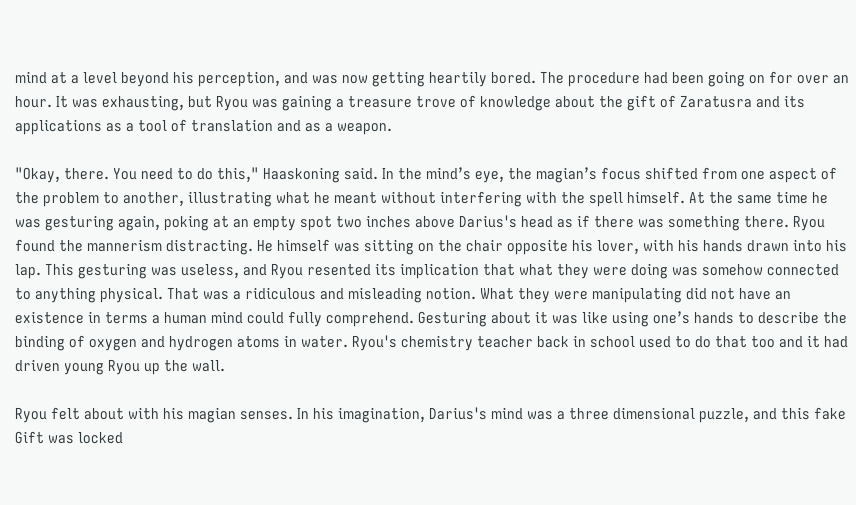mind at a level beyond his perception, and was now getting heartily bored. The procedure had been going on for over an hour. It was exhausting, but Ryou was gaining a treasure trove of knowledge about the gift of Zaratusra and its applications as a tool of translation and as a weapon.

"Okay, there. You need to do this," Haaskoning said. In the mind’s eye, the magian’s focus shifted from one aspect of the problem to another, illustrating what he meant without interfering with the spell himself. At the same time he was gesturing again, poking at an empty spot two inches above Darius's head as if there was something there. Ryou found the mannerism distracting. He himself was sitting on the chair opposite his lover, with his hands drawn into his lap. This gesturing was useless, and Ryou resented its implication that what they were doing was somehow connected to anything physical. That was a ridiculous and misleading notion. What they were manipulating did not have an existence in terms a human mind could fully comprehend. Gesturing about it was like using one’s hands to describe the binding of oxygen and hydrogen atoms in water. Ryou's chemistry teacher back in school used to do that too and it had driven young Ryou up the wall.

Ryou felt about with his magian senses. In his imagination, Darius's mind was a three dimensional puzzle, and this fake Gift was locked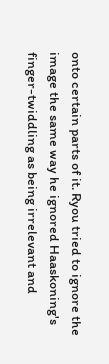onto certain parts of it. Ryou tried to ignore the image the same way he ignored Haaskoning's finger-twiddling as being irrelevant and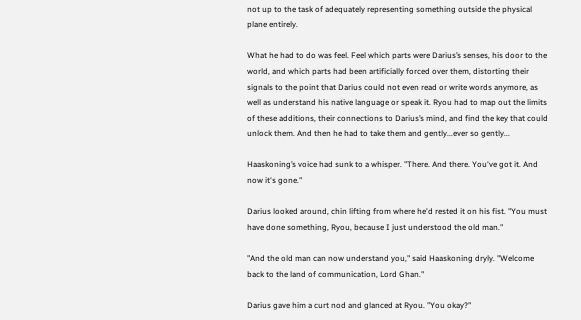not up to the task of adequately representing something outside the physical plane entirely.

What he had to do was feel. Feel which parts were Darius’s senses, his door to the world, and which parts had been artificially forced over them, distorting their signals to the point that Darius could not even read or write words anymore, as well as understand his native language or speak it. Ryou had to map out the limits of these additions, their connections to Darius’s mind, and find the key that could unlock them. And then he had to take them and gently...ever so gently...

Haaskoning’s voice had sunk to a whisper. "There. And there. You've got it. And now it's gone."

Darius looked around, chin lifting from where he'd rested it on his fist. "You must have done something, Ryou, because I just understood the old man."

"And the old man can now understand you," said Haaskoning dryly. "Welcome back to the land of communication, Lord Ghan."

Darius gave him a curt nod and glanced at Ryou. "You okay?"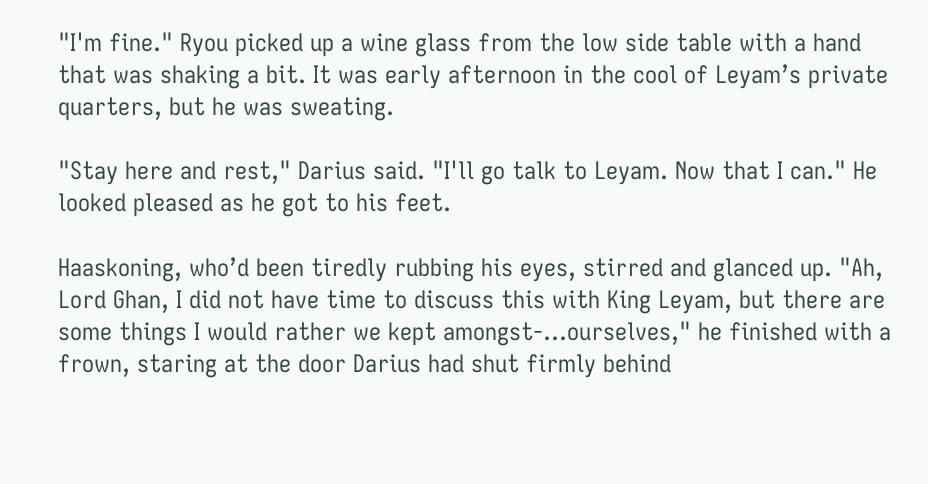"I'm fine." Ryou picked up a wine glass from the low side table with a hand that was shaking a bit. It was early afternoon in the cool of Leyam’s private quarters, but he was sweating.

"Stay here and rest," Darius said. "I'll go talk to Leyam. Now that I can." He looked pleased as he got to his feet.

Haaskoning, who’d been tiredly rubbing his eyes, stirred and glanced up. "Ah, Lord Ghan, I did not have time to discuss this with King Leyam, but there are some things I would rather we kept amongst-...ourselves," he finished with a frown, staring at the door Darius had shut firmly behind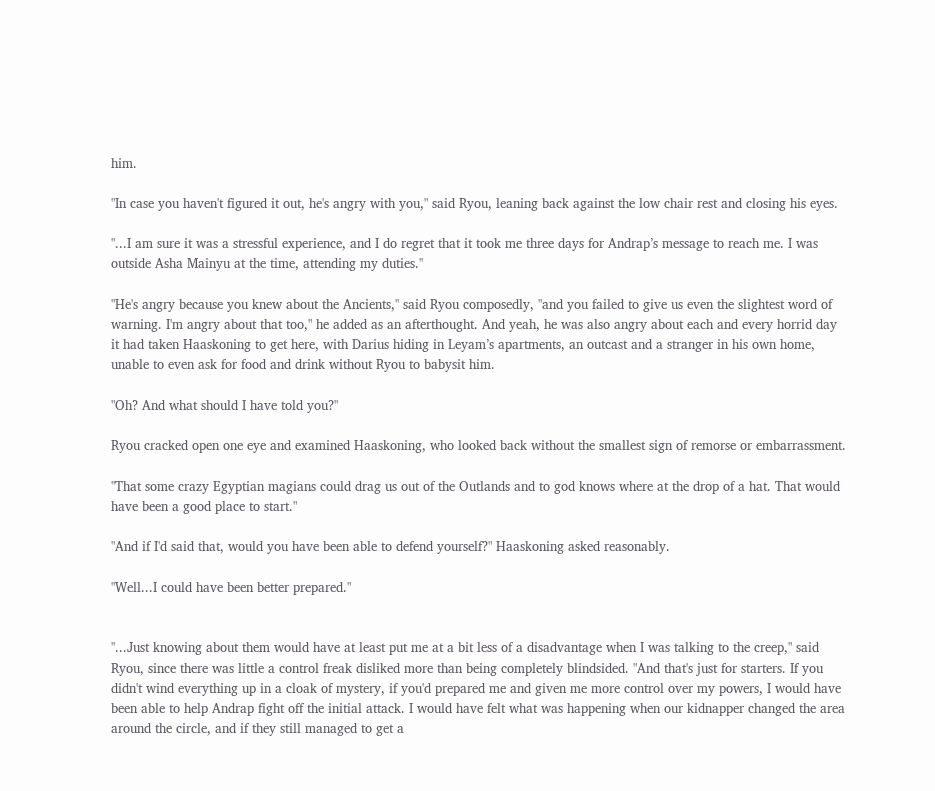him.

"In case you haven't figured it out, he's angry with you," said Ryou, leaning back against the low chair rest and closing his eyes.

"...I am sure it was a stressful experience, and I do regret that it took me three days for Andrap’s message to reach me. I was outside Asha Mainyu at the time, attending my duties."

"He's angry because you knew about the Ancients," said Ryou composedly, "and you failed to give us even the slightest word of warning. I'm angry about that too," he added as an afterthought. And yeah, he was also angry about each and every horrid day it had taken Haaskoning to get here, with Darius hiding in Leyam’s apartments, an outcast and a stranger in his own home, unable to even ask for food and drink without Ryou to babysit him.

"Oh? And what should I have told you?"

Ryou cracked open one eye and examined Haaskoning, who looked back without the smallest sign of remorse or embarrassment.

"That some crazy Egyptian magians could drag us out of the Outlands and to god knows where at the drop of a hat. That would have been a good place to start."

"And if I'd said that, would you have been able to defend yourself?" Haaskoning asked reasonably.

"Well...I could have been better prepared."


"...Just knowing about them would have at least put me at a bit less of a disadvantage when I was talking to the creep," said Ryou, since there was little a control freak disliked more than being completely blindsided. "And that's just for starters. If you didn't wind everything up in a cloak of mystery, if you'd prepared me and given me more control over my powers, I would have been able to help Andrap fight off the initial attack. I would have felt what was happening when our kidnapper changed the area around the circle, and if they still managed to get a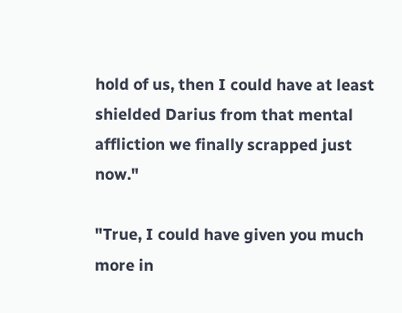hold of us, then I could have at least shielded Darius from that mental affliction we finally scrapped just now."

"True, I could have given you much more in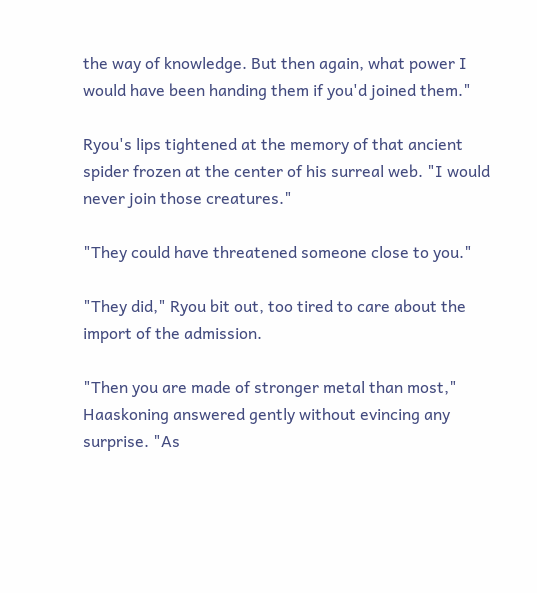the way of knowledge. But then again, what power I would have been handing them if you'd joined them."

Ryou's lips tightened at the memory of that ancient spider frozen at the center of his surreal web. "I would never join those creatures."

"They could have threatened someone close to you."

"They did," Ryou bit out, too tired to care about the import of the admission.

"Then you are made of stronger metal than most," Haaskoning answered gently without evincing any surprise. "As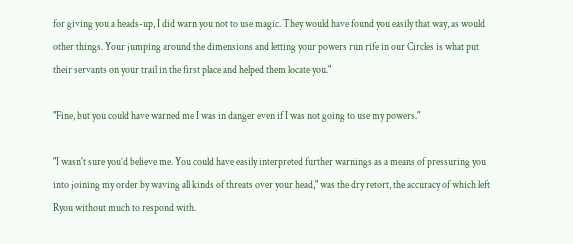for giving you a heads-up, I did warn you not to use magic. They would have found you easily that way, as would other things. Your jumping around the dimensions and letting your powers run rife in our Circles is what put their servants on your trail in the first place and helped them locate you."

"Fine, but you could have warned me I was in danger even if I was not going to use my powers."

"I wasn't sure you’d believe me. You could have easily interpreted further warnings as a means of pressuring you into joining my order by waving all kinds of threats over your head," was the dry retort, the accuracy of which left Ryou without much to respond with.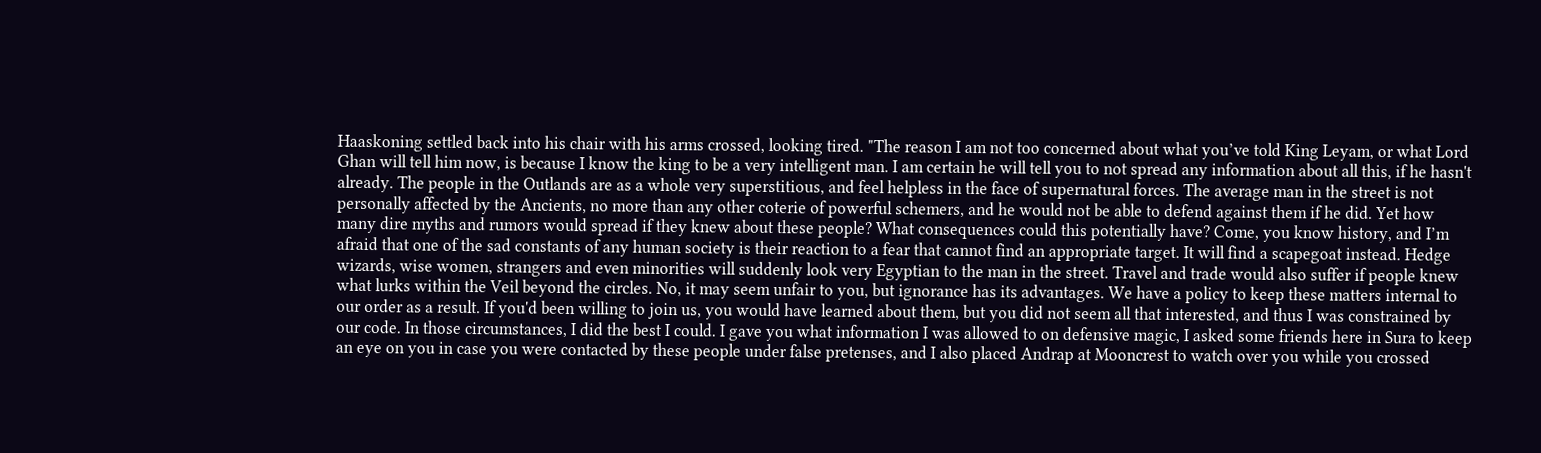Haaskoning settled back into his chair with his arms crossed, looking tired. "The reason I am not too concerned about what you’ve told King Leyam, or what Lord Ghan will tell him now, is because I know the king to be a very intelligent man. I am certain he will tell you to not spread any information about all this, if he hasn't already. The people in the Outlands are as a whole very superstitious, and feel helpless in the face of supernatural forces. The average man in the street is not personally affected by the Ancients, no more than any other coterie of powerful schemers, and he would not be able to defend against them if he did. Yet how many dire myths and rumors would spread if they knew about these people? What consequences could this potentially have? Come, you know history, and I’m afraid that one of the sad constants of any human society is their reaction to a fear that cannot find an appropriate target. It will find a scapegoat instead. Hedge wizards, wise women, strangers and even minorities will suddenly look very Egyptian to the man in the street. Travel and trade would also suffer if people knew what lurks within the Veil beyond the circles. No, it may seem unfair to you, but ignorance has its advantages. We have a policy to keep these matters internal to our order as a result. If you'd been willing to join us, you would have learned about them, but you did not seem all that interested, and thus I was constrained by our code. In those circumstances, I did the best I could. I gave you what information I was allowed to on defensive magic, I asked some friends here in Sura to keep an eye on you in case you were contacted by these people under false pretenses, and I also placed Andrap at Mooncrest to watch over you while you crossed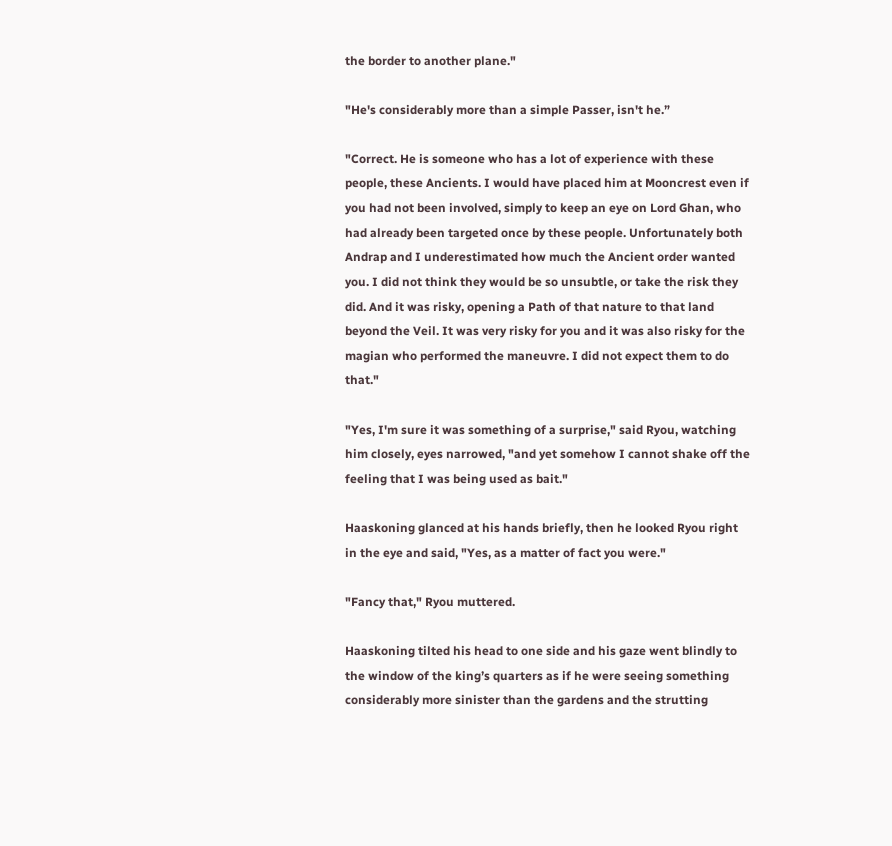the border to another plane."

"He's considerably more than a simple Passer, isn't he.”

"Correct. He is someone who has a lot of experience with these people, these Ancients. I would have placed him at Mooncrest even if you had not been involved, simply to keep an eye on Lord Ghan, who had already been targeted once by these people. Unfortunately both Andrap and I underestimated how much the Ancient order wanted you. I did not think they would be so unsubtle, or take the risk they did. And it was risky, opening a Path of that nature to that land beyond the Veil. It was very risky for you and it was also risky for the magian who performed the maneuvre. I did not expect them to do that."

"Yes, I'm sure it was something of a surprise," said Ryou, watching him closely, eyes narrowed, "and yet somehow I cannot shake off the feeling that I was being used as bait."

Haaskoning glanced at his hands briefly, then he looked Ryou right in the eye and said, "Yes, as a matter of fact you were."

"Fancy that," Ryou muttered.

Haaskoning tilted his head to one side and his gaze went blindly to the window of the king’s quarters as if he were seeing something considerably more sinister than the gardens and the strutting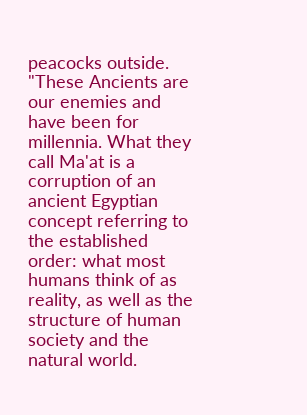peacocks outside. "These Ancients are our enemies and have been for millennia. What they call Ma'at is a corruption of an ancient Egyptian concept referring to the established order: what most humans think of as reality, as well as the structure of human society and the natural world.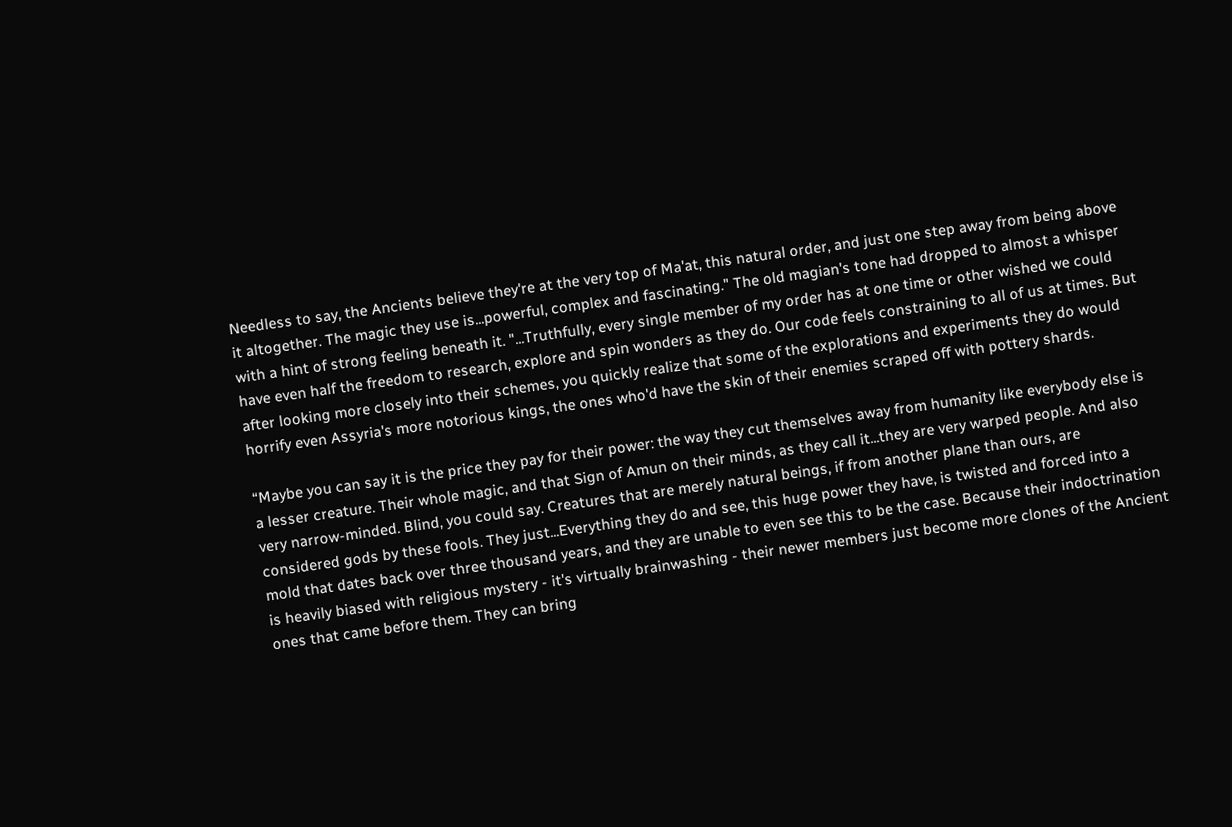Needless to say, the Ancients believe they're at the very top of Ma'at, this natural order, and just one step away from being above it altogether. The magic they use is...powerful, complex and fascinating." The old magian's tone had dropped to almost a whisper with a hint of strong feeling beneath it. "...Truthfully, every single member of my order has at one time or other wished we could have even half the freedom to research, explore and spin wonders as they do. Our code feels constraining to all of us at times. But after looking more closely into their schemes, you quickly realize that some of the explorations and experiments they do would horrify even Assyria's more notorious kings, the ones who'd have the skin of their enemies scraped off with pottery shards.

“Maybe you can say it is the price they pay for their power: the way they cut themselves away from humanity like everybody else is a lesser creature. Their whole magic, and that Sign of Amun on their minds, as they call it...they are very warped people. And also very narrow-minded. Blind, you could say. Creatures that are merely natural beings, if from another plane than ours, are considered gods by these fools. They just...Everything they do and see, this huge power they have, is twisted and forced into a mold that dates back over three thousand years, and they are unable to even see this to be the case. Because their indoctrination is heavily biased with religious mystery - it's virtually brainwashing - their newer members just become more clones of the Ancient ones that came before them. They can bring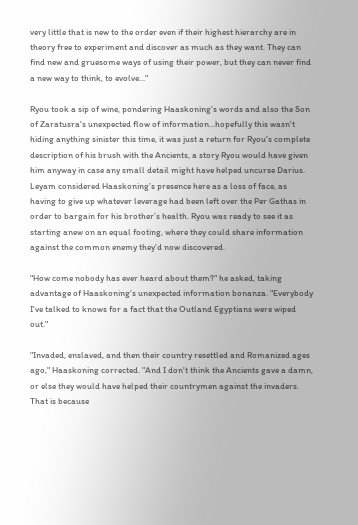very little that is new to the order even if their highest hierarchy are in theory free to experiment and discover as much as they want. They can find new and gruesome ways of using their power, but they can never find a new way to think, to evolve..."

Ryou took a sip of wine, pondering Haaskoning's words and also the Son of Zaratusra's unexpected flow of information...hopefully this wasn't hiding anything sinister this time, it was just a return for Ryou's complete description of his brush with the Ancients, a story Ryou would have given him anyway in case any small detail might have helped uncurse Darius. Leyam considered Haaskoning’s presence here as a loss of face, as having to give up whatever leverage had been left over the Per Gathas in order to bargain for his brother’s health. Ryou was ready to see it as starting anew on an equal footing, where they could share information against the common enemy they’d now discovered.

"How come nobody has ever heard about them?" he asked, taking advantage of Haaskoning's unexpected information bonanza. "Everybody I've talked to knows for a fact that the Outland Egyptians were wiped out."

"Invaded, enslaved, and then their country resettled and Romanized ages ago," Haaskoning corrected. "And I don't think the Ancients gave a damn, or else they would have helped their countrymen against the invaders. That is because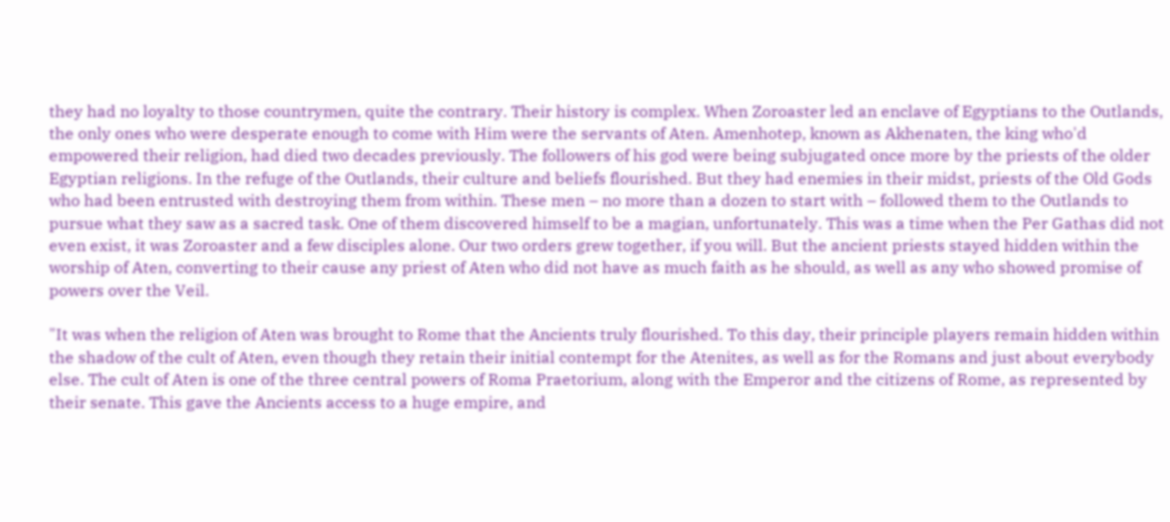they had no loyalty to those countrymen, quite the contrary. Their history is complex. When Zoroaster led an enclave of Egyptians to the Outlands, the only ones who were desperate enough to come with Him were the servants of Aten. Amenhotep, known as Akhenaten, the king who'd empowered their religion, had died two decades previously. The followers of his god were being subjugated once more by the priests of the older Egyptian religions. In the refuge of the Outlands, their culture and beliefs flourished. But they had enemies in their midst, priests of the Old Gods who had been entrusted with destroying them from within. These men – no more than a dozen to start with – followed them to the Outlands to pursue what they saw as a sacred task. One of them discovered himself to be a magian, unfortunately. This was a time when the Per Gathas did not even exist, it was Zoroaster and a few disciples alone. Our two orders grew together, if you will. But the ancient priests stayed hidden within the worship of Aten, converting to their cause any priest of Aten who did not have as much faith as he should, as well as any who showed promise of powers over the Veil.

"It was when the religion of Aten was brought to Rome that the Ancients truly flourished. To this day, their principle players remain hidden within the shadow of the cult of Aten, even though they retain their initial contempt for the Atenites, as well as for the Romans and just about everybody else. The cult of Aten is one of the three central powers of Roma Praetorium, along with the Emperor and the citizens of Rome, as represented by their senate. This gave the Ancients access to a huge empire, and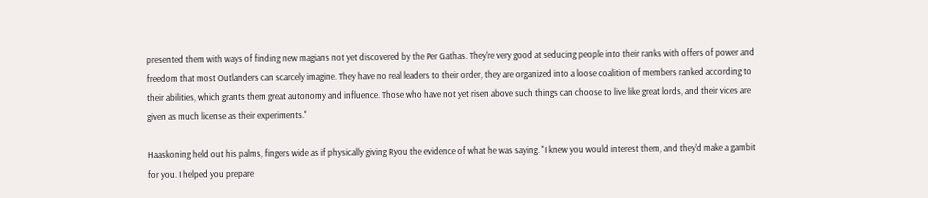presented them with ways of finding new magians not yet discovered by the Per Gathas. They're very good at seducing people into their ranks with offers of power and freedom that most Outlanders can scarcely imagine. They have no real leaders to their order, they are organized into a loose coalition of members ranked according to their abilities, which grants them great autonomy and influence. Those who have not yet risen above such things can choose to live like great lords, and their vices are given as much license as their experiments."

Haaskoning held out his palms, fingers wide as if physically giving Ryou the evidence of what he was saying. "I knew you would interest them, and they'd make a gambit for you. I helped you prepare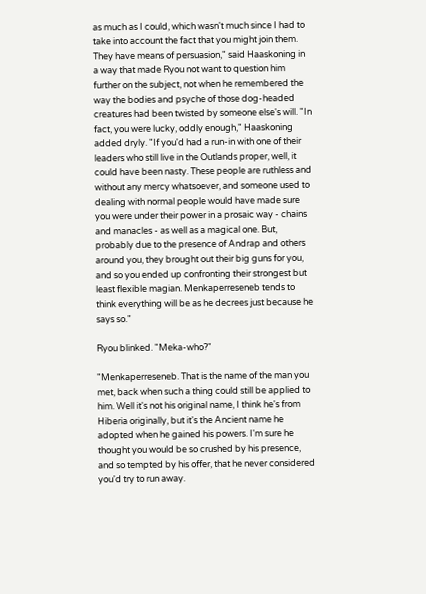as much as I could, which wasn't much since I had to take into account the fact that you might join them. They have means of persuasion," said Haaskoning in a way that made Ryou not want to question him further on the subject, not when he remembered the way the bodies and psyche of those dog-headed creatures had been twisted by someone else's will. "In fact, you were lucky, oddly enough," Haaskoning added dryly. "If you'd had a run-in with one of their leaders who still live in the Outlands proper, well, it could have been nasty. These people are ruthless and without any mercy whatsoever, and someone used to dealing with normal people would have made sure you were under their power in a prosaic way - chains and manacles - as well as a magical one. But, probably due to the presence of Andrap and others around you, they brought out their big guns for you, and so you ended up confronting their strongest but least flexible magian. Menkaperreseneb tends to think everything will be as he decrees just because he says so."

Ryou blinked. "Meka-who?"

"Menkaperreseneb. That is the name of the man you met, back when such a thing could still be applied to him. Well it's not his original name, I think he's from Hiberia originally, but it's the Ancient name he adopted when he gained his powers. I'm sure he thought you would be so crushed by his presence, and so tempted by his offer, that he never considered you'd try to run away.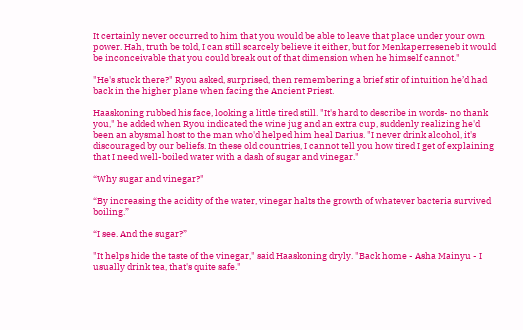It certainly never occurred to him that you would be able to leave that place under your own power. Hah, truth be told, I can still scarcely believe it either, but for Menkaperreseneb it would be inconceivable that you could break out of that dimension when he himself cannot."

"He's stuck there?" Ryou asked, surprised, then remembering a brief stir of intuition he’d had back in the higher plane when facing the Ancient Priest.

Haaskoning rubbed his face, looking a little tired still. "It's hard to describe in words- no thank you," he added when Ryou indicated the wine jug and an extra cup, suddenly realizing he'd been an abysmal host to the man who'd helped him heal Darius. "I never drink alcohol, it's discouraged by our beliefs. In these old countries, I cannot tell you how tired I get of explaining that I need well-boiled water with a dash of sugar and vinegar."

“Why sugar and vinegar?"

“By increasing the acidity of the water, vinegar halts the growth of whatever bacteria survived boiling.”

“I see. And the sugar?”

"It helps hide the taste of the vinegar," said Haaskoning dryly. "Back home - Asha Mainyu - I usually drink tea, that's quite safe."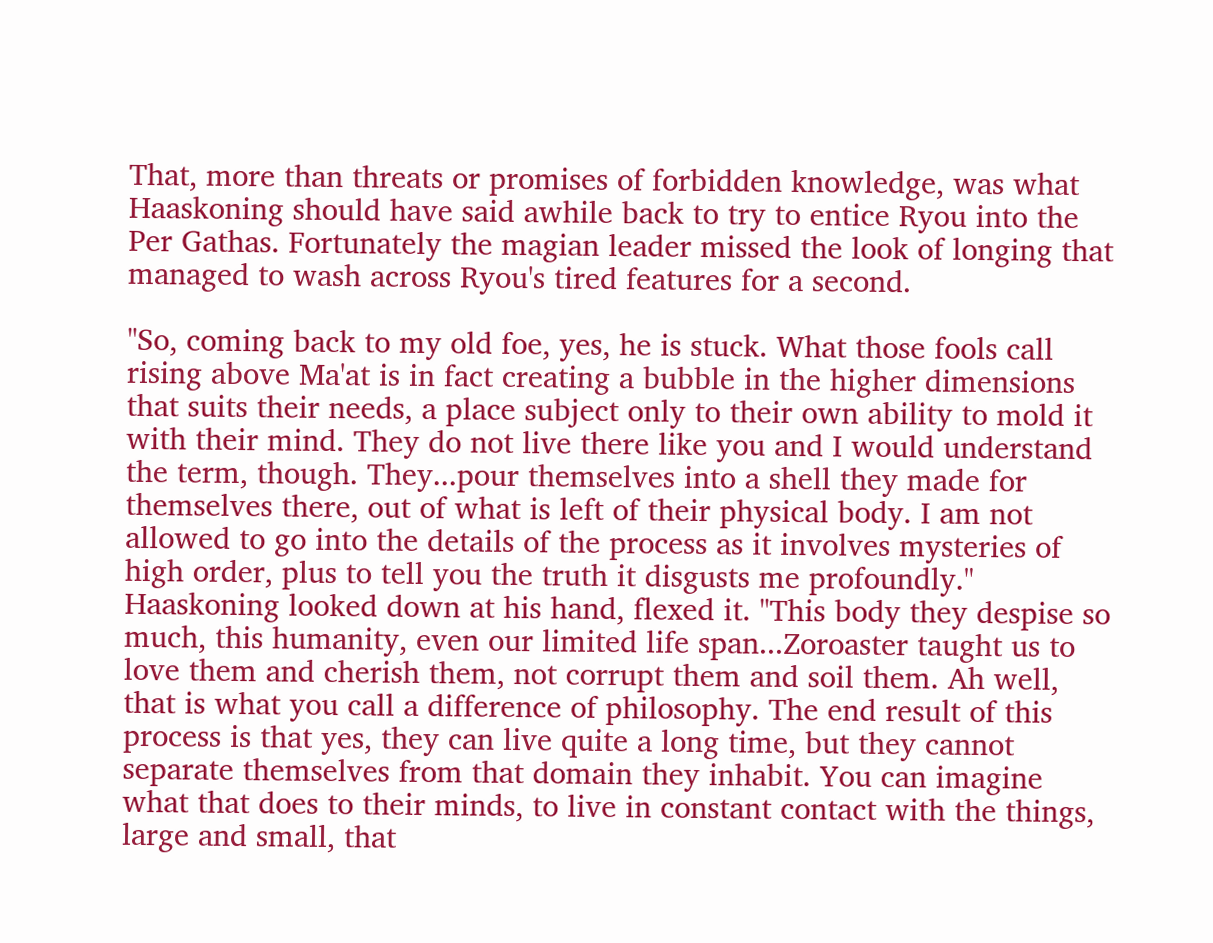That, more than threats or promises of forbidden knowledge, was what Haaskoning should have said awhile back to try to entice Ryou into the Per Gathas. Fortunately the magian leader missed the look of longing that managed to wash across Ryou's tired features for a second.

"So, coming back to my old foe, yes, he is stuck. What those fools call rising above Ma'at is in fact creating a bubble in the higher dimensions that suits their needs, a place subject only to their own ability to mold it with their mind. They do not live there like you and I would understand the term, though. They...pour themselves into a shell they made for themselves there, out of what is left of their physical body. I am not allowed to go into the details of the process as it involves mysteries of high order, plus to tell you the truth it disgusts me profoundly." Haaskoning looked down at his hand, flexed it. "This body they despise so much, this humanity, even our limited life span...Zoroaster taught us to love them and cherish them, not corrupt them and soil them. Ah well, that is what you call a difference of philosophy. The end result of this process is that yes, they can live quite a long time, but they cannot separate themselves from that domain they inhabit. You can imagine what that does to their minds, to live in constant contact with the things, large and small, that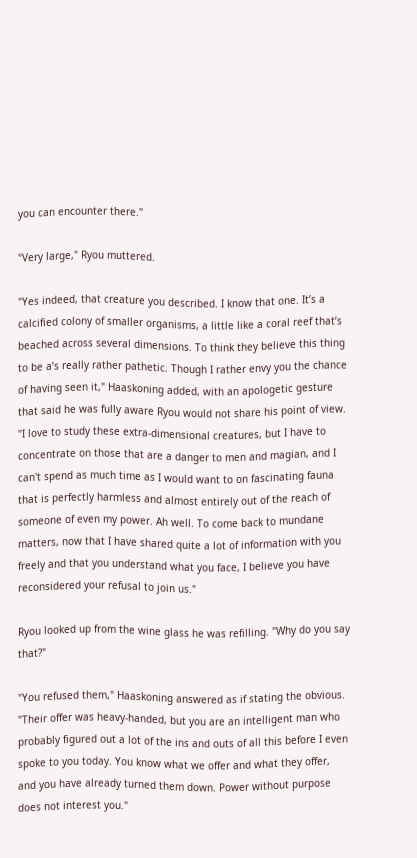you can encounter there."

"Very large," Ryou muttered.

"Yes indeed, that creature you described. I know that one. It’s a calcified colony of smaller organisms, a little like a coral reef that’s beached across several dimensions. To think they believe this thing to be a’s really rather pathetic. Though I rather envy you the chance of having seen it," Haaskoning added, with an apologetic gesture that said he was fully aware Ryou would not share his point of view. "I love to study these extra-dimensional creatures, but I have to concentrate on those that are a danger to men and magian, and I can't spend as much time as I would want to on fascinating fauna that is perfectly harmless and almost entirely out of the reach of someone of even my power. Ah well. To come back to mundane matters, now that I have shared quite a lot of information with you freely and that you understand what you face, I believe you have reconsidered your refusal to join us."

Ryou looked up from the wine glass he was refilling. "Why do you say that?"

"You refused them," Haaskoning answered as if stating the obvious. "Their offer was heavy-handed, but you are an intelligent man who probably figured out a lot of the ins and outs of all this before I even spoke to you today. You know what we offer and what they offer, and you have already turned them down. Power without purpose does not interest you."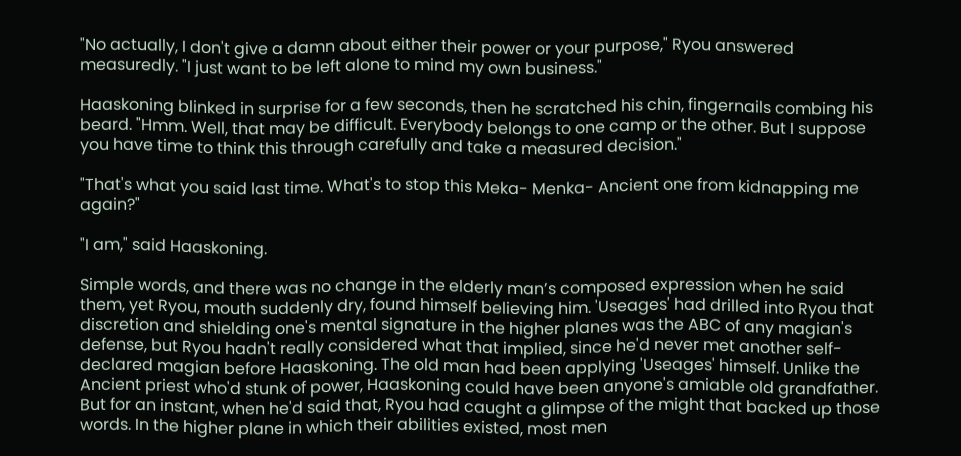"No actually, I don't give a damn about either their power or your purpose," Ryou answered measuredly. "I just want to be left alone to mind my own business."

Haaskoning blinked in surprise for a few seconds, then he scratched his chin, fingernails combing his beard. "Hmm. Well, that may be difficult. Everybody belongs to one camp or the other. But I suppose you have time to think this through carefully and take a measured decision."

"That's what you said last time. What's to stop this Meka- Menka- Ancient one from kidnapping me again?"

"I am," said Haaskoning.

Simple words, and there was no change in the elderly man’s composed expression when he said them, yet Ryou, mouth suddenly dry, found himself believing him. 'Useages' had drilled into Ryou that discretion and shielding one's mental signature in the higher planes was the ABC of any magian's defense, but Ryou hadn't really considered what that implied, since he'd never met another self-declared magian before Haaskoning. The old man had been applying 'Useages' himself. Unlike the Ancient priest who'd stunk of power, Haaskoning could have been anyone's amiable old grandfather. But for an instant, when he'd said that, Ryou had caught a glimpse of the might that backed up those words. In the higher plane in which their abilities existed, most men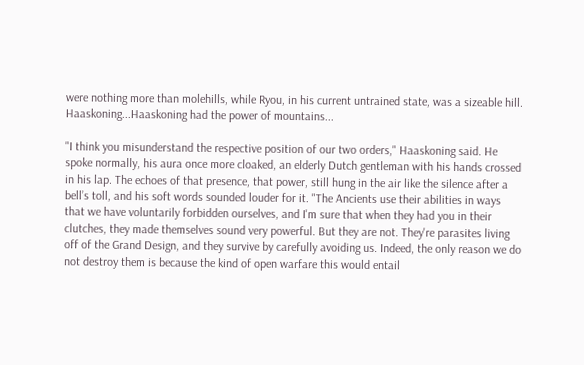were nothing more than molehills, while Ryou, in his current untrained state, was a sizeable hill. Haaskoning...Haaskoning had the power of mountains...

"I think you misunderstand the respective position of our two orders," Haaskoning said. He spoke normally, his aura once more cloaked, an elderly Dutch gentleman with his hands crossed in his lap. The echoes of that presence, that power, still hung in the air like the silence after a bell’s toll, and his soft words sounded louder for it. "The Ancients use their abilities in ways that we have voluntarily forbidden ourselves, and I'm sure that when they had you in their clutches, they made themselves sound very powerful. But they are not. They're parasites living off of the Grand Design, and they survive by carefully avoiding us. Indeed, the only reason we do not destroy them is because the kind of open warfare this would entail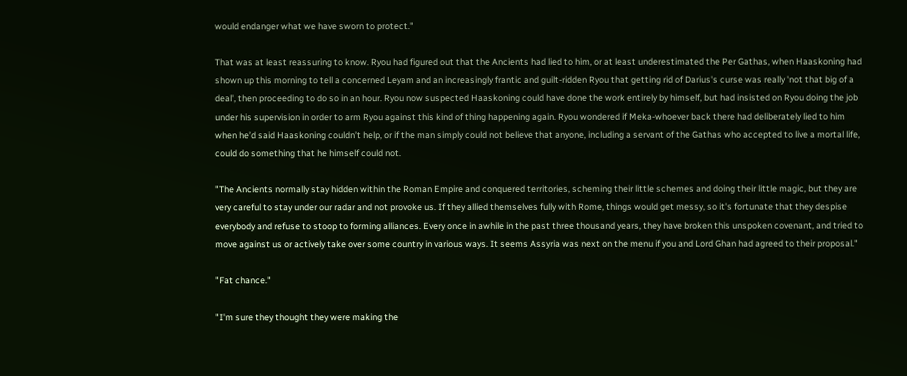would endanger what we have sworn to protect."

That was at least reassuring to know. Ryou had figured out that the Ancients had lied to him, or at least underestimated the Per Gathas, when Haaskoning had shown up this morning to tell a concerned Leyam and an increasingly frantic and guilt-ridden Ryou that getting rid of Darius's curse was really 'not that big of a deal', then proceeding to do so in an hour. Ryou now suspected Haaskoning could have done the work entirely by himself, but had insisted on Ryou doing the job under his supervision in order to arm Ryou against this kind of thing happening again. Ryou wondered if Meka-whoever back there had deliberately lied to him when he’d said Haaskoning couldn’t help, or if the man simply could not believe that anyone, including a servant of the Gathas who accepted to live a mortal life, could do something that he himself could not.

"The Ancients normally stay hidden within the Roman Empire and conquered territories, scheming their little schemes and doing their little magic, but they are very careful to stay under our radar and not provoke us. If they allied themselves fully with Rome, things would get messy, so it's fortunate that they despise everybody and refuse to stoop to forming alliances. Every once in awhile in the past three thousand years, they have broken this unspoken covenant, and tried to move against us or actively take over some country in various ways. It seems Assyria was next on the menu if you and Lord Ghan had agreed to their proposal."

"Fat chance."

"I'm sure they thought they were making the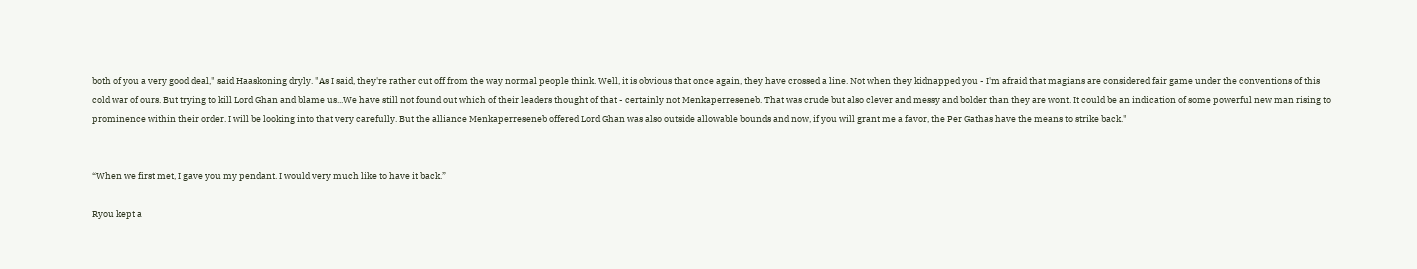both of you a very good deal," said Haaskoning dryly. "As I said, they're rather cut off from the way normal people think. Well, it is obvious that once again, they have crossed a line. Not when they kidnapped you - I'm afraid that magians are considered fair game under the conventions of this cold war of ours. But trying to kill Lord Ghan and blame us...We have still not found out which of their leaders thought of that - certainly not Menkaperreseneb. That was crude but also clever and messy and bolder than they are wont. It could be an indication of some powerful new man rising to prominence within their order. I will be looking into that very carefully. But the alliance Menkaperreseneb offered Lord Ghan was also outside allowable bounds and now, if you will grant me a favor, the Per Gathas have the means to strike back."


“When we first met, I gave you my pendant. I would very much like to have it back.”

Ryou kept a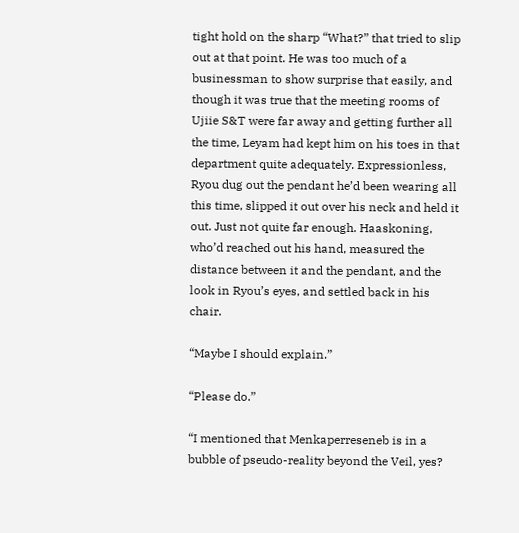tight hold on the sharp “What?” that tried to slip out at that point. He was too much of a businessman to show surprise that easily, and though it was true that the meeting rooms of Ujiie S&T were far away and getting further all the time, Leyam had kept him on his toes in that department quite adequately. Expressionless, Ryou dug out the pendant he’d been wearing all this time, slipped it out over his neck and held it out. Just not quite far enough. Haaskoning, who’d reached out his hand, measured the distance between it and the pendant, and the look in Ryou’s eyes, and settled back in his chair.

“Maybe I should explain.”

“Please do.”

“I mentioned that Menkaperreseneb is in a bubble of pseudo-reality beyond the Veil, yes?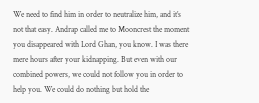We need to find him in order to neutralize him, and it’s not that easy. Andrap called me to Mooncrest the moment you disappeared with Lord Ghan, you know. I was there mere hours after your kidnapping. But even with our combined powers, we could not follow you in order to help you. We could do nothing but hold the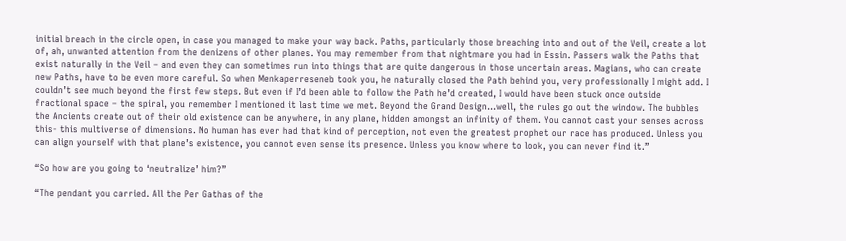initial breach in the circle open, in case you managed to make your way back. Paths, particularly those breaching into and out of the Veil, create a lot of, ah, unwanted attention from the denizens of other planes. You may remember from that nightmare you had in Essin. Passers walk the Paths that exist naturally in the Veil – and even they can sometimes run into things that are quite dangerous in those uncertain areas. Magians, who can create new Paths, have to be even more careful. So when Menkaperreseneb took you, he naturally closed the Path behind you, very professionally I might add. I couldn’t see much beyond the first few steps. But even if I’d been able to follow the Path he’d created, I would have been stuck once outside fractional space – the spiral, you remember I mentioned it last time we met. Beyond the Grand Design...well, the rules go out the window. The bubbles the Ancients create out of their old existence can be anywhere, in any plane, hidden amongst an infinity of them. You cannot cast your senses across this- this multiverse of dimensions. No human has ever had that kind of perception, not even the greatest prophet our race has produced. Unless you can align yourself with that plane’s existence, you cannot even sense its presence. Unless you know where to look, you can never find it.”

“So how are you going to ‘neutralize’ him?”

“The pendant you carried. All the Per Gathas of the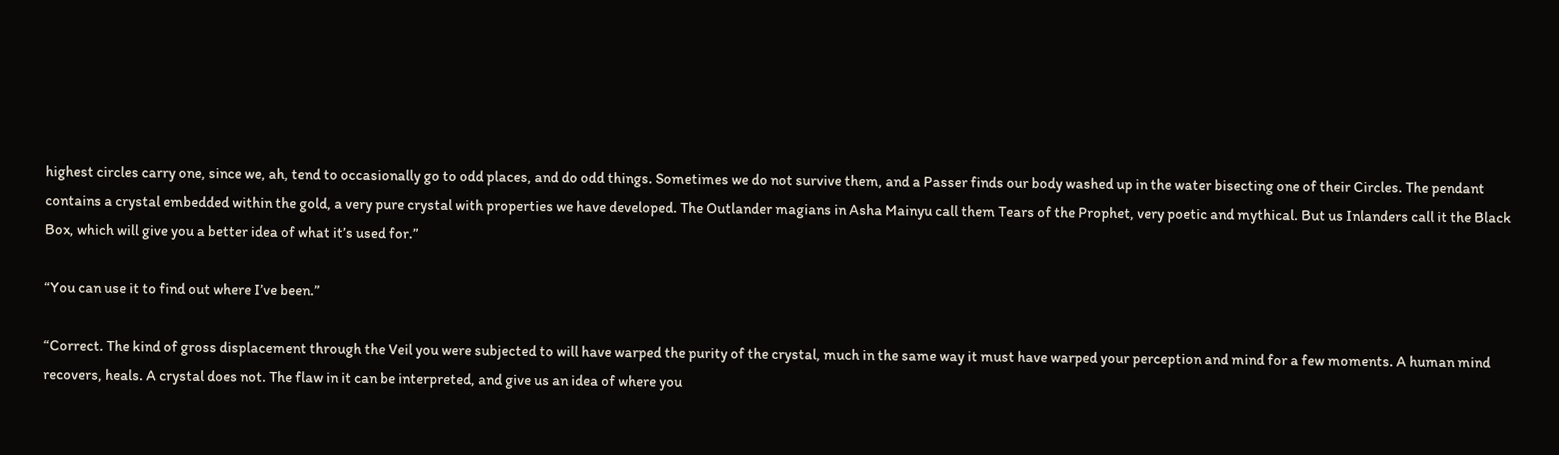highest circles carry one, since we, ah, tend to occasionally go to odd places, and do odd things. Sometimes we do not survive them, and a Passer finds our body washed up in the water bisecting one of their Circles. The pendant contains a crystal embedded within the gold, a very pure crystal with properties we have developed. The Outlander magians in Asha Mainyu call them Tears of the Prophet, very poetic and mythical. But us Inlanders call it the Black Box, which will give you a better idea of what it’s used for.”

“You can use it to find out where I’ve been.”

“Correct. The kind of gross displacement through the Veil you were subjected to will have warped the purity of the crystal, much in the same way it must have warped your perception and mind for a few moments. A human mind recovers, heals. A crystal does not. The flaw in it can be interpreted, and give us an idea of where you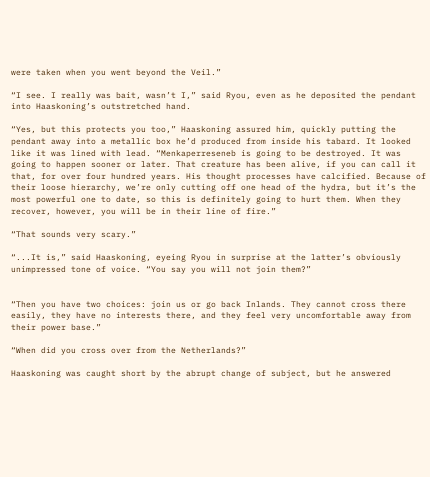were taken when you went beyond the Veil.”

“I see. I really was bait, wasn’t I,” said Ryou, even as he deposited the pendant into Haaskoning’s outstretched hand.

“Yes, but this protects you too,” Haaskoning assured him, quickly putting the pendant away into a metallic box he’d produced from inside his tabard. It looked like it was lined with lead. “Menkaperreseneb is going to be destroyed. It was going to happen sooner or later. That creature has been alive, if you can call it that, for over four hundred years. His thought processes have calcified. Because of their loose hierarchy, we’re only cutting off one head of the hydra, but it’s the most powerful one to date, so this is definitely going to hurt them. When they recover, however, you will be in their line of fire.”

“That sounds very scary.”

“...It is,” said Haaskoning, eyeing Ryou in surprise at the latter’s obviously unimpressed tone of voice. “You say you will not join them?”


“Then you have two choices: join us or go back Inlands. They cannot cross there easily, they have no interests there, and they feel very uncomfortable away from their power base.”

“When did you cross over from the Netherlands?”

Haaskoning was caught short by the abrupt change of subject, but he answered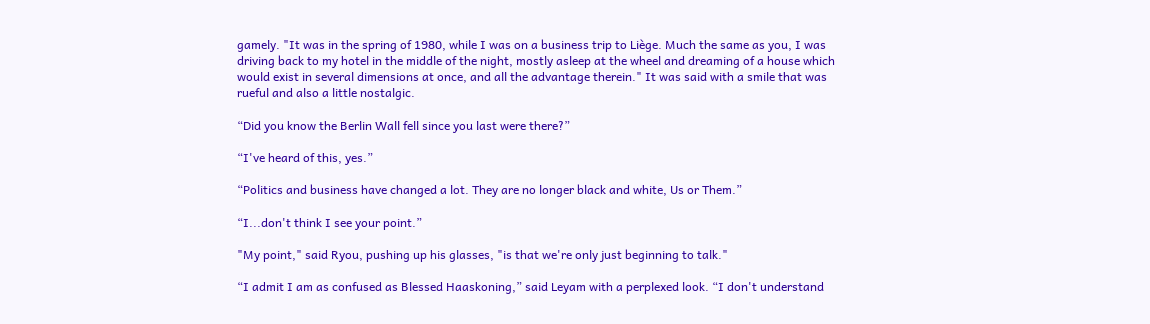gamely. "It was in the spring of 1980, while I was on a business trip to Liège. Much the same as you, I was driving back to my hotel in the middle of the night, mostly asleep at the wheel and dreaming of a house which would exist in several dimensions at once, and all the advantage therein." It was said with a smile that was rueful and also a little nostalgic.

“Did you know the Berlin Wall fell since you last were there?”

“I've heard of this, yes.”

“Politics and business have changed a lot. They are no longer black and white, Us or Them.”

“I...don't think I see your point.”

"My point," said Ryou, pushing up his glasses, "is that we're only just beginning to talk."

“I admit I am as confused as Blessed Haaskoning,” said Leyam with a perplexed look. “I don't understand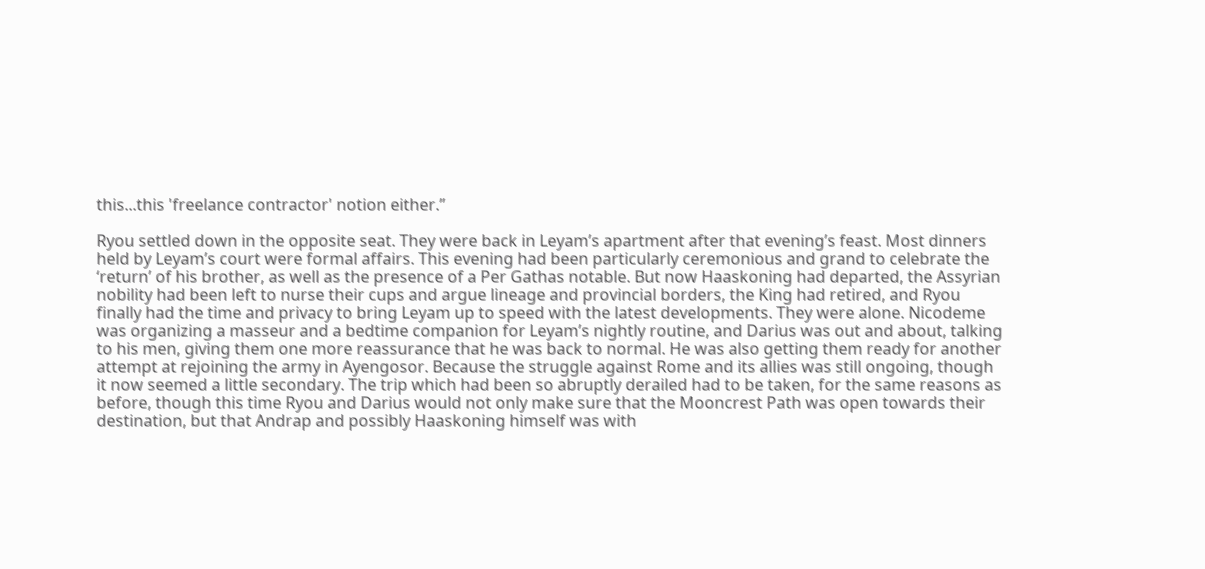this...this 'freelance contractor' notion either.”

Ryou settled down in the opposite seat. They were back in Leyam’s apartment after that evening’s feast. Most dinners held by Leyam’s court were formal affairs. This evening had been particularly ceremonious and grand to celebrate the ‘return’ of his brother, as well as the presence of a Per Gathas notable. But now Haaskoning had departed, the Assyrian nobility had been left to nurse their cups and argue lineage and provincial borders, the King had retired, and Ryou finally had the time and privacy to bring Leyam up to speed with the latest developments. They were alone. Nicodeme was organizing a masseur and a bedtime companion for Leyam’s nightly routine, and Darius was out and about, talking to his men, giving them one more reassurance that he was back to normal. He was also getting them ready for another attempt at rejoining the army in Ayengosor. Because the struggle against Rome and its allies was still ongoing, though it now seemed a little secondary. The trip which had been so abruptly derailed had to be taken, for the same reasons as before, though this time Ryou and Darius would not only make sure that the Mooncrest Path was open towards their destination, but that Andrap and possibly Haaskoning himself was with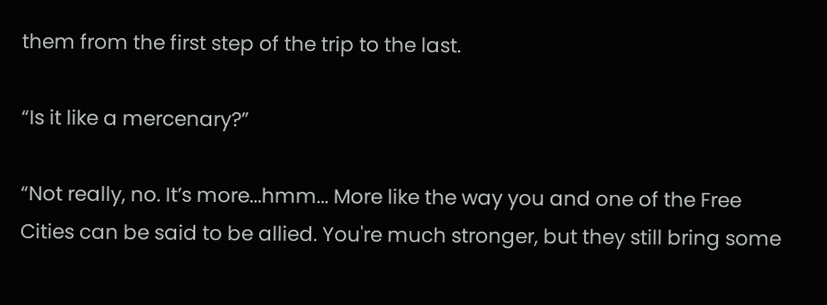them from the first step of the trip to the last.

“Is it like a mercenary?”

“Not really, no. It’s more...hmm... More like the way you and one of the Free Cities can be said to be allied. You're much stronger, but they still bring some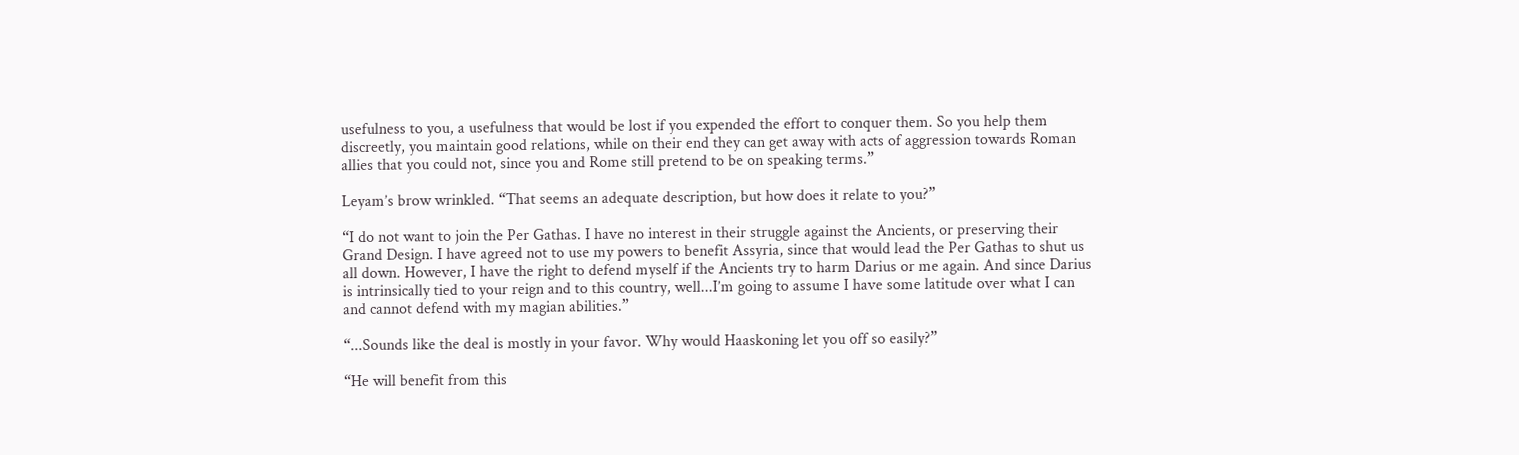usefulness to you, a usefulness that would be lost if you expended the effort to conquer them. So you help them discreetly, you maintain good relations, while on their end they can get away with acts of aggression towards Roman allies that you could not, since you and Rome still pretend to be on speaking terms.”

Leyam’s brow wrinkled. “That seems an adequate description, but how does it relate to you?”

“I do not want to join the Per Gathas. I have no interest in their struggle against the Ancients, or preserving their Grand Design. I have agreed not to use my powers to benefit Assyria, since that would lead the Per Gathas to shut us all down. However, I have the right to defend myself if the Ancients try to harm Darius or me again. And since Darius is intrinsically tied to your reign and to this country, well...I’m going to assume I have some latitude over what I can and cannot defend with my magian abilities.”

“...Sounds like the deal is mostly in your favor. Why would Haaskoning let you off so easily?”

“He will benefit from this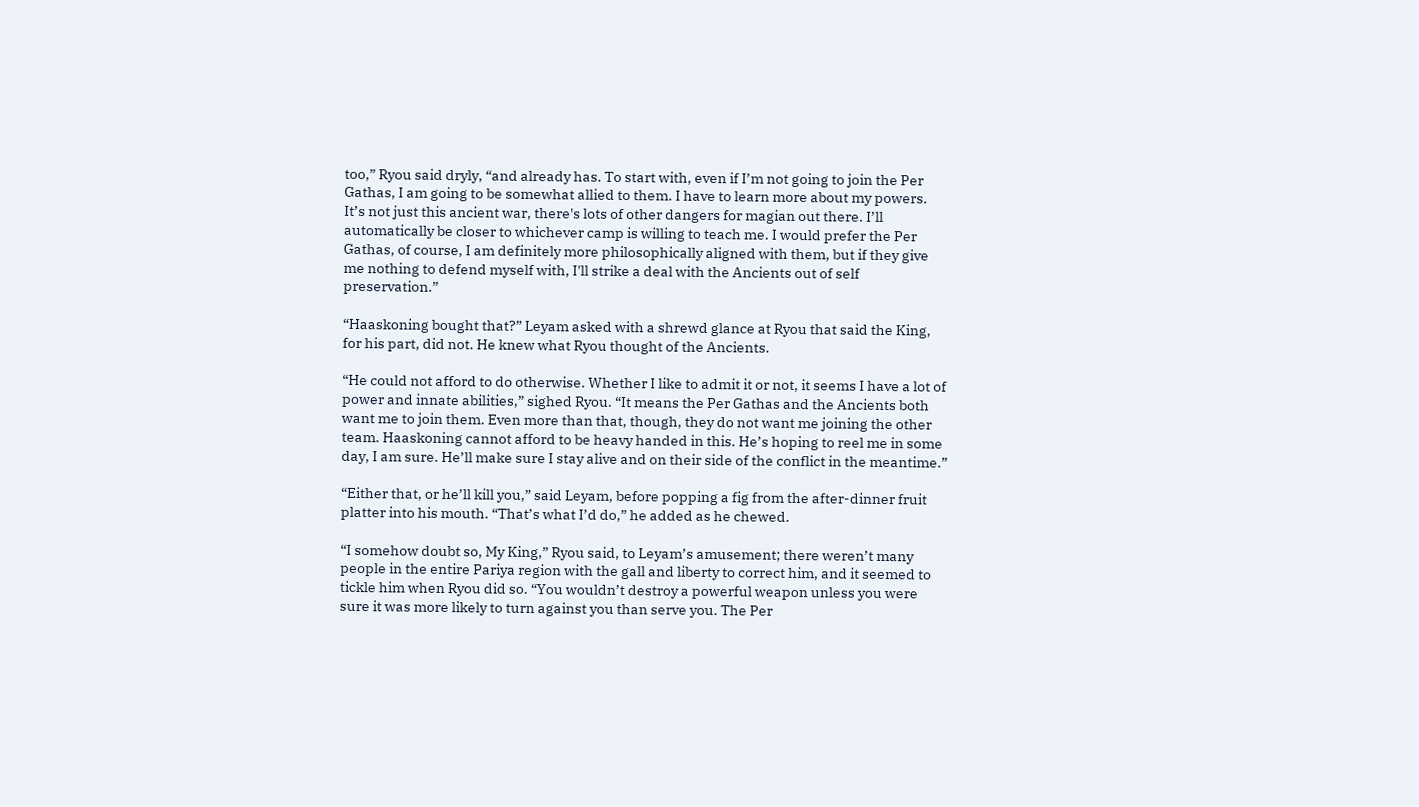too,” Ryou said dryly, “and already has. To start with, even if I’m not going to join the Per Gathas, I am going to be somewhat allied to them. I have to learn more about my powers. It’s not just this ancient war, there's lots of other dangers for magian out there. I’ll automatically be closer to whichever camp is willing to teach me. I would prefer the Per Gathas, of course, I am definitely more philosophically aligned with them, but if they give me nothing to defend myself with, I'll strike a deal with the Ancients out of self preservation.”

“Haaskoning bought that?” Leyam asked with a shrewd glance at Ryou that said the King, for his part, did not. He knew what Ryou thought of the Ancients.

“He could not afford to do otherwise. Whether I like to admit it or not, it seems I have a lot of power and innate abilities,” sighed Ryou. “It means the Per Gathas and the Ancients both want me to join them. Even more than that, though, they do not want me joining the other team. Haaskoning cannot afford to be heavy handed in this. He’s hoping to reel me in some day, I am sure. He’ll make sure I stay alive and on their side of the conflict in the meantime.”

“Either that, or he’ll kill you,” said Leyam, before popping a fig from the after-dinner fruit platter into his mouth. “That’s what I’d do,” he added as he chewed.

“I somehow doubt so, My King,” Ryou said, to Leyam’s amusement; there weren’t many people in the entire Pariya region with the gall and liberty to correct him, and it seemed to tickle him when Ryou did so. “You wouldn’t destroy a powerful weapon unless you were sure it was more likely to turn against you than serve you. The Per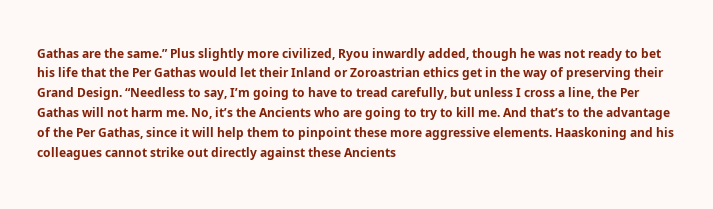Gathas are the same.” Plus slightly more civilized, Ryou inwardly added, though he was not ready to bet his life that the Per Gathas would let their Inland or Zoroastrian ethics get in the way of preserving their Grand Design. “Needless to say, I’m going to have to tread carefully, but unless I cross a line, the Per Gathas will not harm me. No, it’s the Ancients who are going to try to kill me. And that’s to the advantage of the Per Gathas, since it will help them to pinpoint these more aggressive elements. Haaskoning and his colleagues cannot strike out directly against these Ancients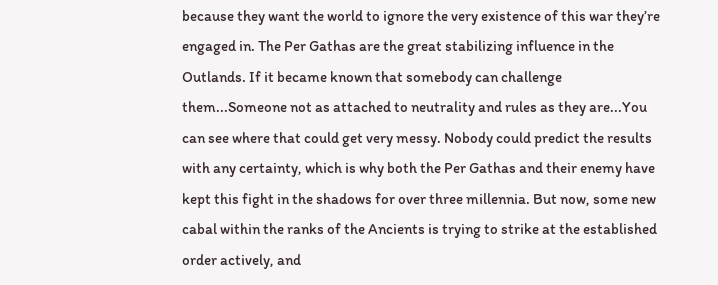because they want the world to ignore the very existence of this war they’re engaged in. The Per Gathas are the great stabilizing influence in the Outlands. If it became known that somebody can challenge them...Someone not as attached to neutrality and rules as they are...You can see where that could get very messy. Nobody could predict the results with any certainty, which is why both the Per Gathas and their enemy have kept this fight in the shadows for over three millennia. But now, some new cabal within the ranks of the Ancients is trying to strike at the established order actively, and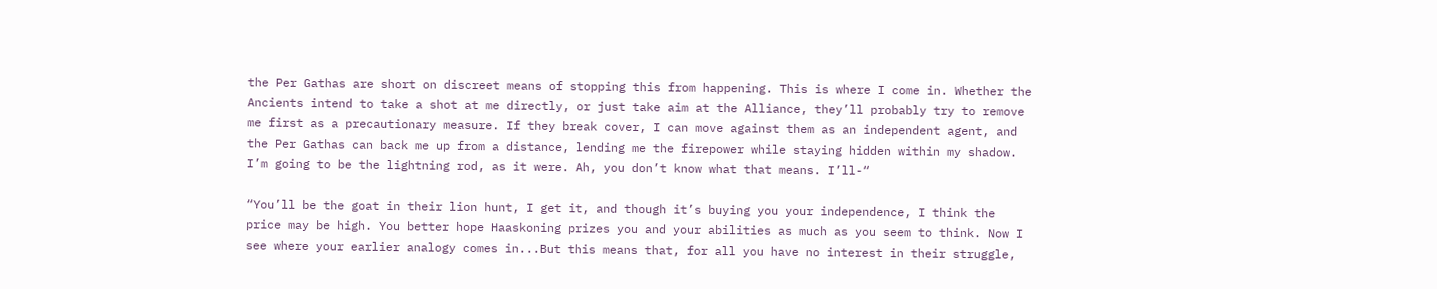the Per Gathas are short on discreet means of stopping this from happening. This is where I come in. Whether the Ancients intend to take a shot at me directly, or just take aim at the Alliance, they’ll probably try to remove me first as a precautionary measure. If they break cover, I can move against them as an independent agent, and the Per Gathas can back me up from a distance, lending me the firepower while staying hidden within my shadow. I’m going to be the lightning rod, as it were. Ah, you don’t know what that means. I’ll-“

“You’ll be the goat in their lion hunt, I get it, and though it’s buying you your independence, I think the price may be high. You better hope Haaskoning prizes you and your abilities as much as you seem to think. Now I see where your earlier analogy comes in...But this means that, for all you have no interest in their struggle,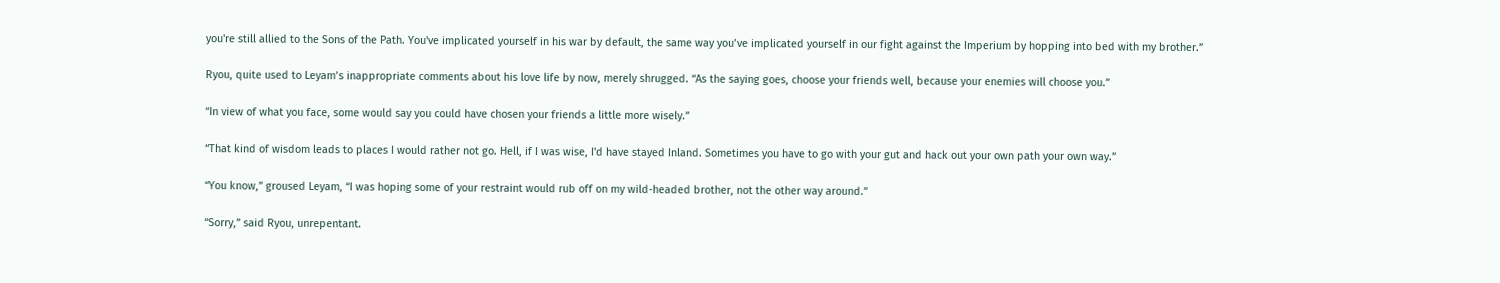you're still allied to the Sons of the Path. You've implicated yourself in his war by default, the same way you’ve implicated yourself in our fight against the Imperium by hopping into bed with my brother.”

Ryou, quite used to Leyam’s inappropriate comments about his love life by now, merely shrugged. “As the saying goes, choose your friends well, because your enemies will choose you.”

“In view of what you face, some would say you could have chosen your friends a little more wisely.”

“That kind of wisdom leads to places I would rather not go. Hell, if I was wise, I'd have stayed Inland. Sometimes you have to go with your gut and hack out your own path your own way.”

“You know,” groused Leyam, “I was hoping some of your restraint would rub off on my wild-headed brother, not the other way around.”

“Sorry,” said Ryou, unrepentant.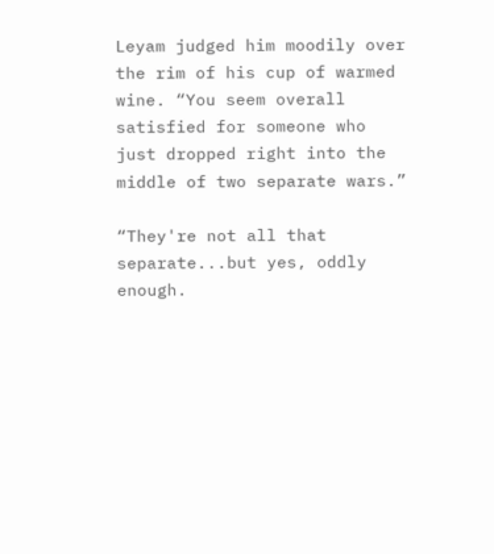Leyam judged him moodily over the rim of his cup of warmed wine. “You seem overall satisfied for someone who just dropped right into the middle of two separate wars.”

“They're not all that separate...but yes, oddly enough.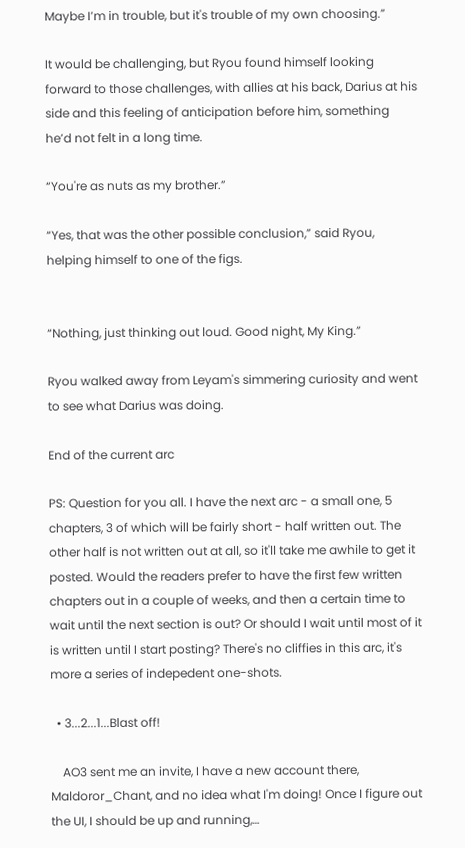Maybe I’m in trouble, but it's trouble of my own choosing.”

It would be challenging, but Ryou found himself looking forward to those challenges, with allies at his back, Darius at his side and this feeling of anticipation before him, something he’d not felt in a long time.

“You're as nuts as my brother.”

“Yes, that was the other possible conclusion,” said Ryou, helping himself to one of the figs.


“Nothing, just thinking out loud. Good night, My King.”

Ryou walked away from Leyam's simmering curiosity and went to see what Darius was doing.

End of the current arc

PS: Question for you all. I have the next arc - a small one, 5 chapters, 3 of which will be fairly short - half written out. The other half is not written out at all, so it'll take me awhile to get it posted. Would the readers prefer to have the first few written chapters out in a couple of weeks, and then a certain time to wait until the next section is out? Or should I wait until most of it is written until I start posting? There's no cliffies in this arc, it's more a series of indepedent one-shots.

  • 3...2...1...Blast off!

    AO3 sent me an invite, I have a new account there, Maldoror_Chant, and no idea what I'm doing! Once I figure out the UI, I should be up and running,…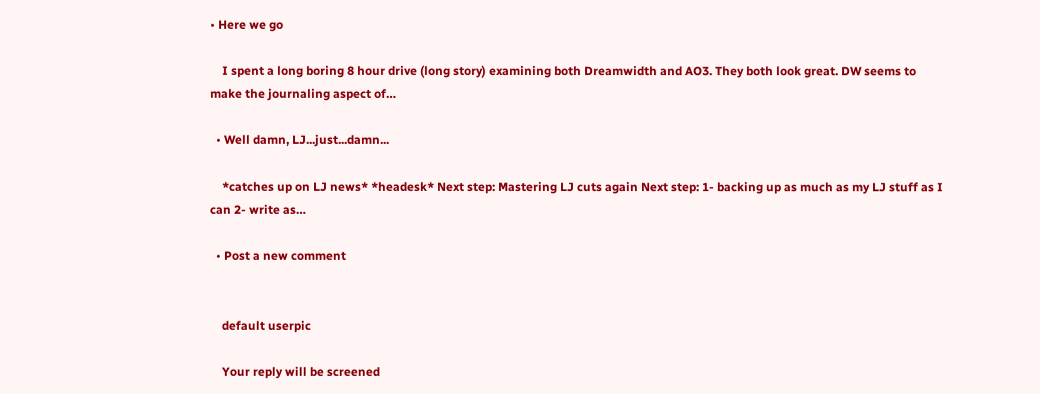• Here we go

    I spent a long boring 8 hour drive (long story) examining both Dreamwidth and AO3. They both look great. DW seems to make the journaling aspect of…

  • Well damn, LJ...just...damn...

    *catches up on LJ news* *headesk* Next step: Mastering LJ cuts again Next step: 1- backing up as much as my LJ stuff as I can 2- write as…

  • Post a new comment


    default userpic

    Your reply will be screened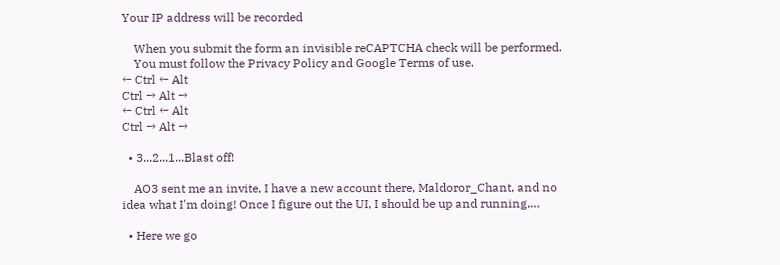Your IP address will be recorded

    When you submit the form an invisible reCAPTCHA check will be performed.
    You must follow the Privacy Policy and Google Terms of use.
← Ctrl ← Alt
Ctrl → Alt →
← Ctrl ← Alt
Ctrl → Alt →

  • 3...2...1...Blast off!

    AO3 sent me an invite, I have a new account there, Maldoror_Chant, and no idea what I'm doing! Once I figure out the UI, I should be up and running,…

  • Here we go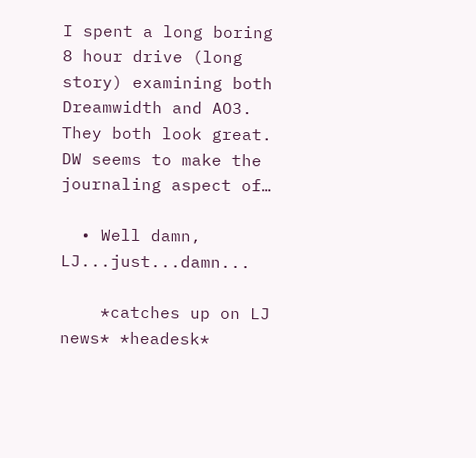I spent a long boring 8 hour drive (long story) examining both Dreamwidth and AO3. They both look great. DW seems to make the journaling aspect of…

  • Well damn, LJ...just...damn...

    *catches up on LJ news* *headesk*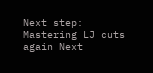Next step: Mastering LJ cuts again Next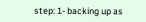step: 1- backing up as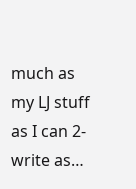much as my LJ stuff as I can 2- write as…